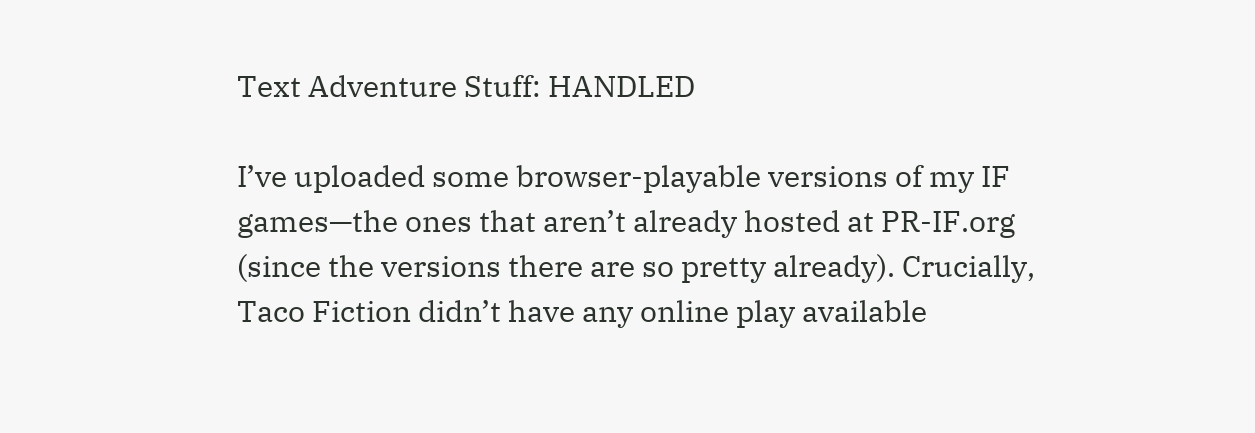Text Adventure Stuff: HANDLED

I’ve uploaded some browser-playable versions of my IF games—the ones that aren’t already hosted at PR-IF.org (since the versions there are so pretty already). Crucially, Taco Fiction didn’t have any online play available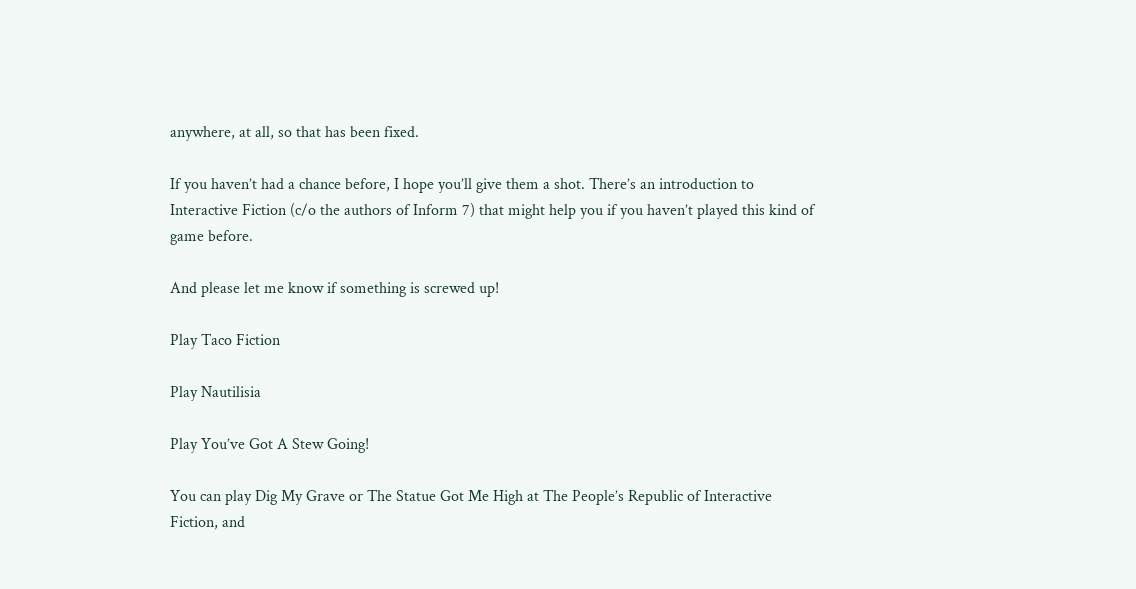anywhere, at all, so that has been fixed.

If you haven’t had a chance before, I hope you’ll give them a shot. There’s an introduction to Interactive Fiction (c/o the authors of Inform 7) that might help you if you haven’t played this kind of game before.

And please let me know if something is screwed up!

Play Taco Fiction

Play Nautilisia

Play You’ve Got A Stew Going!

You can play Dig My Grave or The Statue Got Me High at The People’s Republic of Interactive Fiction, and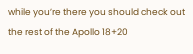while you’re there you should check out the rest of the Apollo 18+20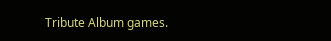Tribute Album games.